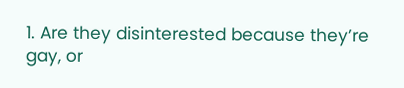1. Are they disinterested because they’re gay, or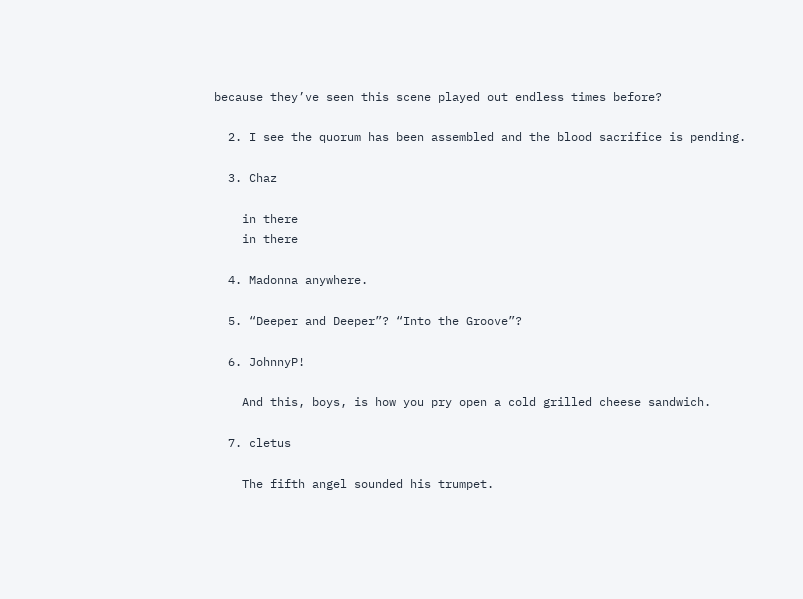because they’ve seen this scene played out endless times before?

  2. I see the quorum has been assembled and the blood sacrifice is pending.

  3. Chaz

    in there
    in there

  4. Madonna anywhere.

  5. “Deeper and Deeper”? “Into the Groove”?

  6. JohnnyP!

    And this, boys, is how you pry open a cold grilled cheese sandwich.

  7. cletus

    The fifth angel sounded his trumpet.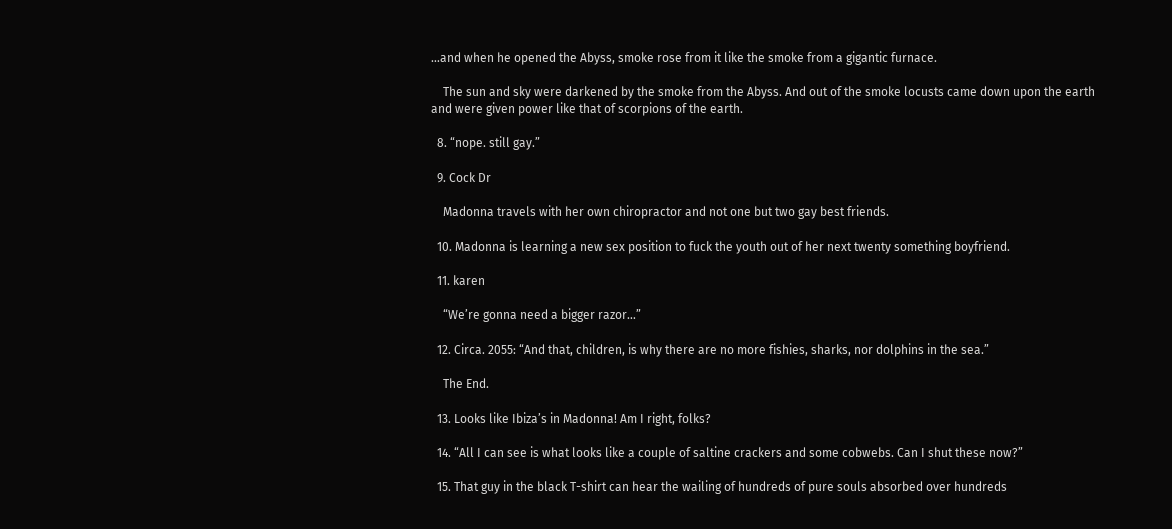…and when he opened the Abyss, smoke rose from it like the smoke from a gigantic furnace.

    The sun and sky were darkened by the smoke from the Abyss. And out of the smoke locusts came down upon the earth and were given power like that of scorpions of the earth.

  8. “nope. still gay.”

  9. Cock Dr

    Madonna travels with her own chiropractor and not one but two gay best friends.

  10. Madonna is learning a new sex position to fuck the youth out of her next twenty something boyfriend.

  11. karen

    “We’re gonna need a bigger razor…”

  12. Circa. 2055: “And that, children, is why there are no more fishies, sharks, nor dolphins in the sea.”

    The End.

  13. Looks like Ibiza’s in Madonna! Am I right, folks?

  14. “All I can see is what looks like a couple of saltine crackers and some cobwebs. Can I shut these now?”

  15. That guy in the black T-shirt can hear the wailing of hundreds of pure souls absorbed over hundreds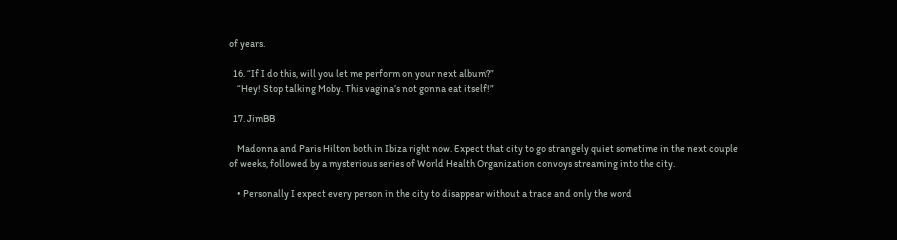of years.

  16. “If I do this, will you let me perform on your next album?”
    “Hey! Stop talking Moby. This vagina’s not gonna eat itself!”

  17. JimBB

    Madonna and Paris Hilton both in Ibiza right now. Expect that city to go strangely quiet sometime in the next couple of weeks, followed by a mysterious series of World Health Organization convoys streaming into the city.

    • Personally I expect every person in the city to disappear without a trace and only the word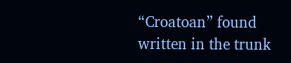“Croatoan” found written in the trunk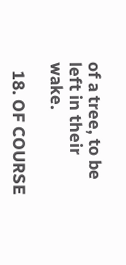of a tree, to be left in their wake.

  18. OF COURSE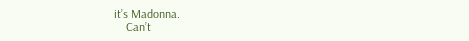it’s Madonna.
    Can’t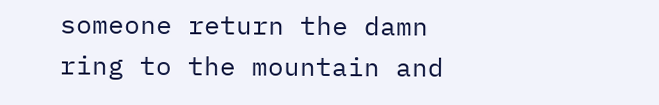someone return the damn ring to the mountain and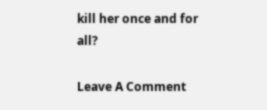kill her once and for all?

Leave A Comment